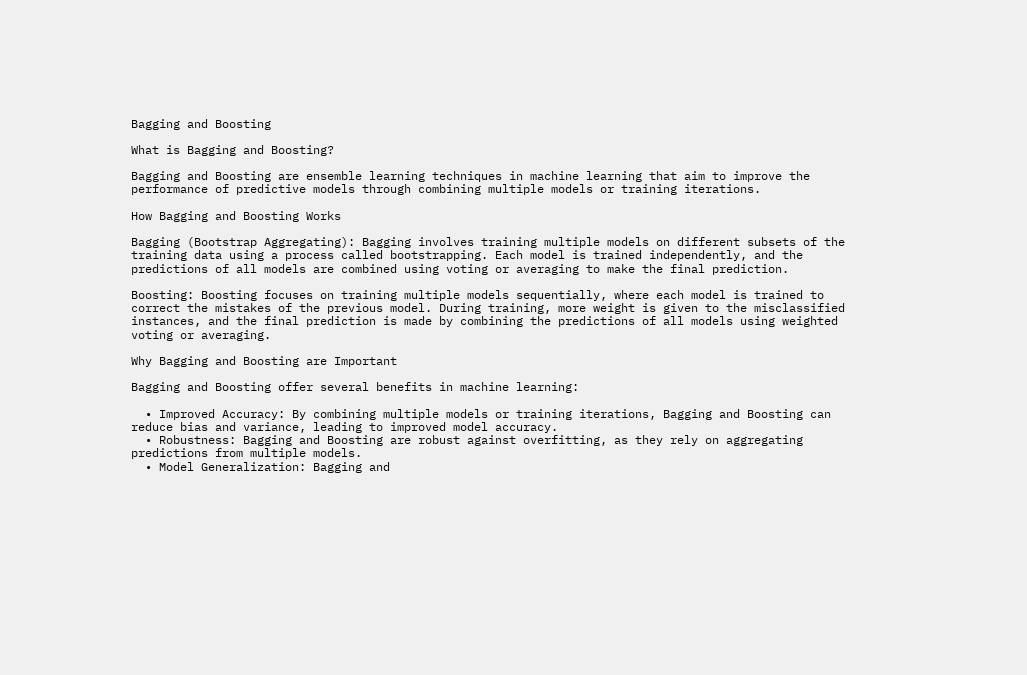Bagging and Boosting

What is Bagging and Boosting?

Bagging and Boosting are ensemble learning techniques in machine learning that aim to improve the performance of predictive models through combining multiple models or training iterations.

How Bagging and Boosting Works

Bagging (Bootstrap Aggregating): Bagging involves training multiple models on different subsets of the training data using a process called bootstrapping. Each model is trained independently, and the predictions of all models are combined using voting or averaging to make the final prediction.

Boosting: Boosting focuses on training multiple models sequentially, where each model is trained to correct the mistakes of the previous model. During training, more weight is given to the misclassified instances, and the final prediction is made by combining the predictions of all models using weighted voting or averaging.

Why Bagging and Boosting are Important

Bagging and Boosting offer several benefits in machine learning:

  • Improved Accuracy: By combining multiple models or training iterations, Bagging and Boosting can reduce bias and variance, leading to improved model accuracy.
  • Robustness: Bagging and Boosting are robust against overfitting, as they rely on aggregating predictions from multiple models.
  • Model Generalization: Bagging and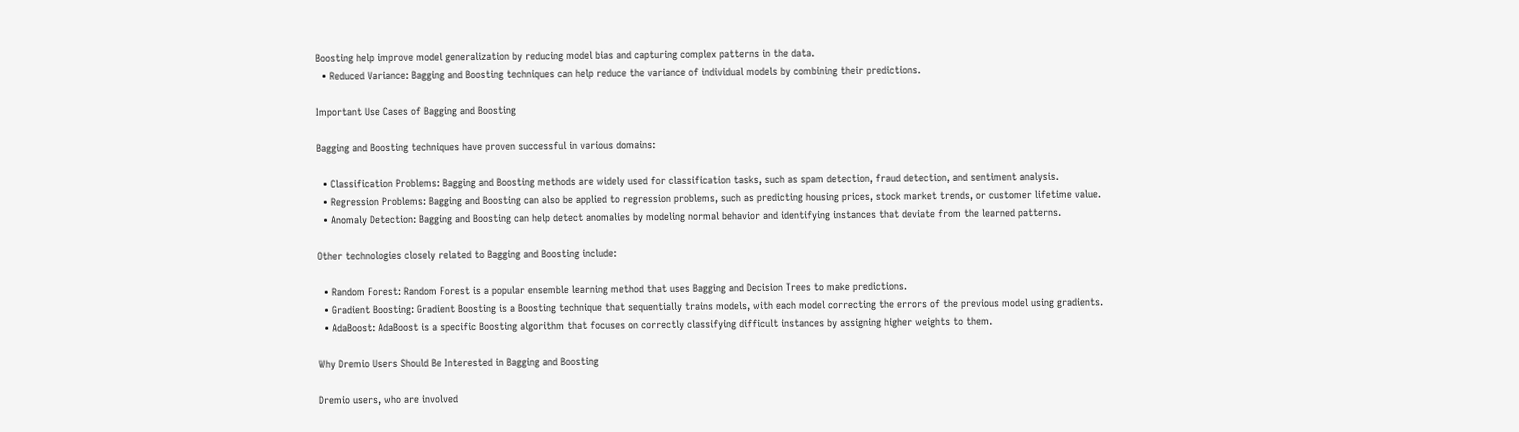Boosting help improve model generalization by reducing model bias and capturing complex patterns in the data.
  • Reduced Variance: Bagging and Boosting techniques can help reduce the variance of individual models by combining their predictions.

Important Use Cases of Bagging and Boosting

Bagging and Boosting techniques have proven successful in various domains:

  • Classification Problems: Bagging and Boosting methods are widely used for classification tasks, such as spam detection, fraud detection, and sentiment analysis.
  • Regression Problems: Bagging and Boosting can also be applied to regression problems, such as predicting housing prices, stock market trends, or customer lifetime value.
  • Anomaly Detection: Bagging and Boosting can help detect anomalies by modeling normal behavior and identifying instances that deviate from the learned patterns.

Other technologies closely related to Bagging and Boosting include:

  • Random Forest: Random Forest is a popular ensemble learning method that uses Bagging and Decision Trees to make predictions.
  • Gradient Boosting: Gradient Boosting is a Boosting technique that sequentially trains models, with each model correcting the errors of the previous model using gradients.
  • AdaBoost: AdaBoost is a specific Boosting algorithm that focuses on correctly classifying difficult instances by assigning higher weights to them.

Why Dremio Users Should Be Interested in Bagging and Boosting

Dremio users, who are involved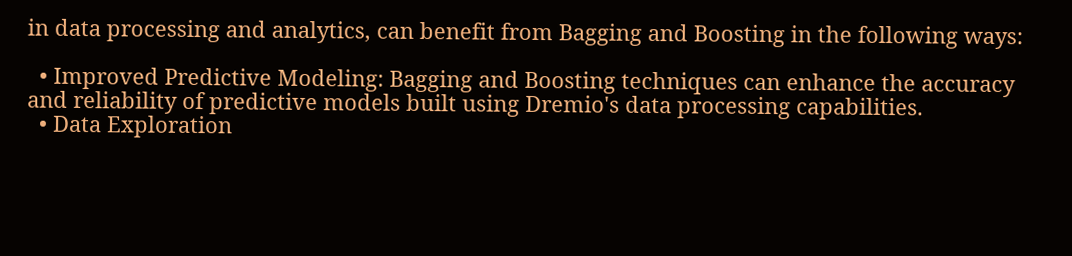in data processing and analytics, can benefit from Bagging and Boosting in the following ways:

  • Improved Predictive Modeling: Bagging and Boosting techniques can enhance the accuracy and reliability of predictive models built using Dremio's data processing capabilities.
  • Data Exploration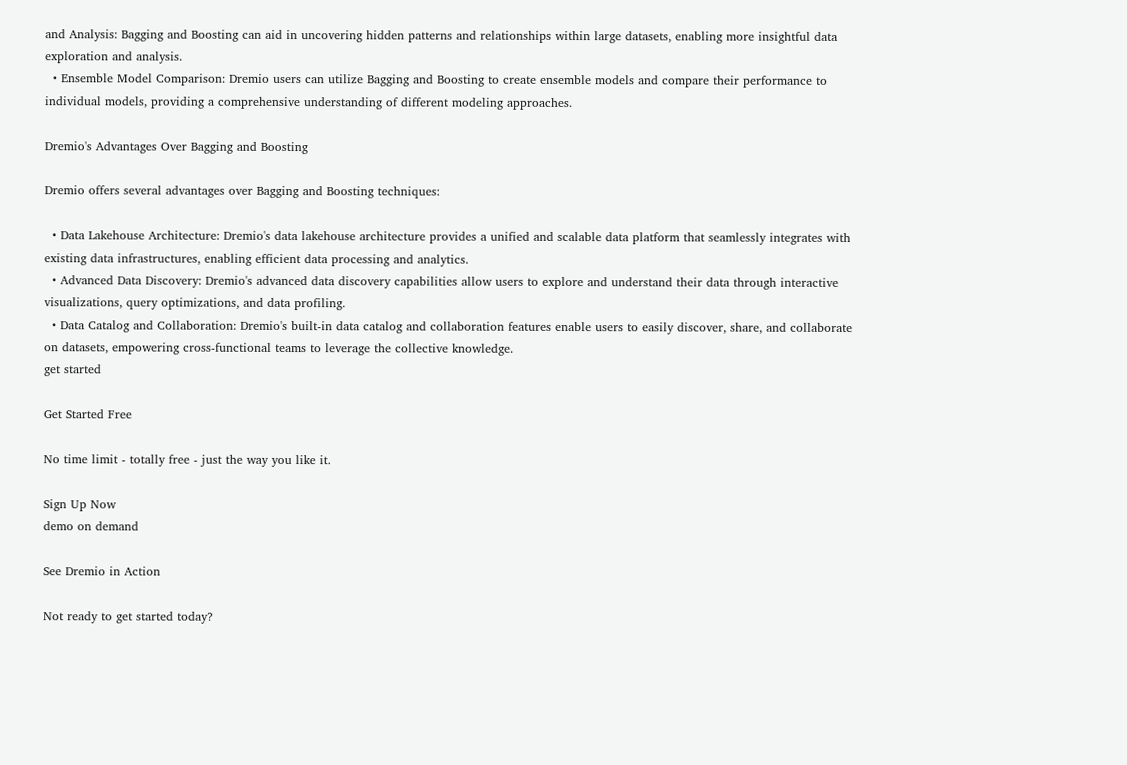and Analysis: Bagging and Boosting can aid in uncovering hidden patterns and relationships within large datasets, enabling more insightful data exploration and analysis.
  • Ensemble Model Comparison: Dremio users can utilize Bagging and Boosting to create ensemble models and compare their performance to individual models, providing a comprehensive understanding of different modeling approaches.

Dremio's Advantages Over Bagging and Boosting

Dremio offers several advantages over Bagging and Boosting techniques:

  • Data Lakehouse Architecture: Dremio's data lakehouse architecture provides a unified and scalable data platform that seamlessly integrates with existing data infrastructures, enabling efficient data processing and analytics.
  • Advanced Data Discovery: Dremio's advanced data discovery capabilities allow users to explore and understand their data through interactive visualizations, query optimizations, and data profiling.
  • Data Catalog and Collaboration: Dremio's built-in data catalog and collaboration features enable users to easily discover, share, and collaborate on datasets, empowering cross-functional teams to leverage the collective knowledge.
get started

Get Started Free

No time limit - totally free - just the way you like it.

Sign Up Now
demo on demand

See Dremio in Action

Not ready to get started today?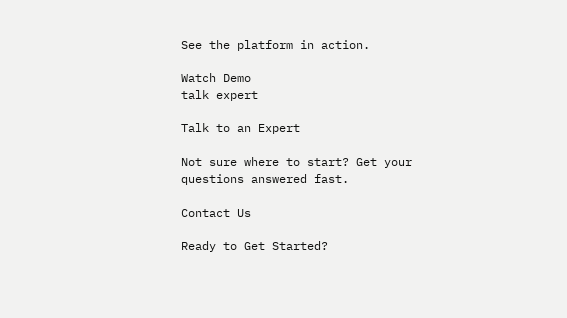See the platform in action.

Watch Demo
talk expert

Talk to an Expert

Not sure where to start? Get your questions answered fast.

Contact Us

Ready to Get Started?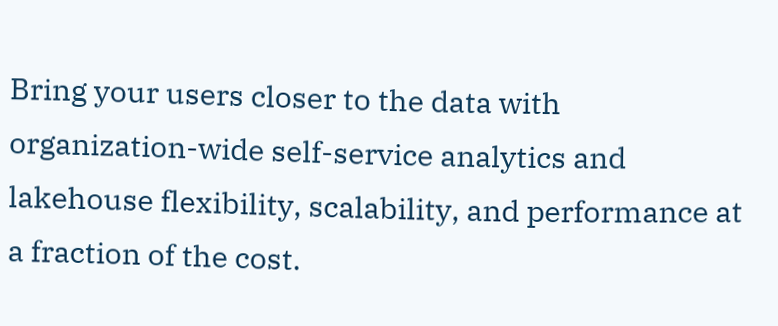Bring your users closer to the data with organization-wide self-service analytics and lakehouse flexibility, scalability, and performance at a fraction of the cost.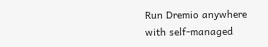Run Dremio anywhere with self-managed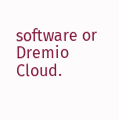software or Dremio Cloud.